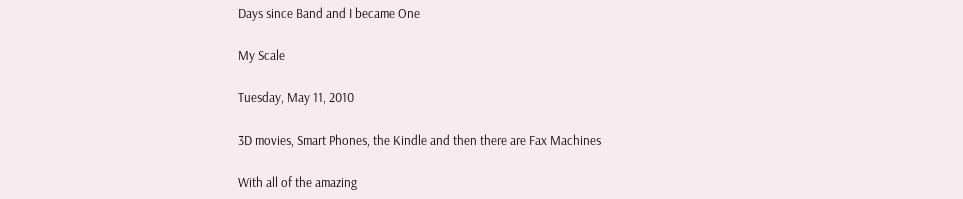Days since Band and I became One

My Scale

Tuesday, May 11, 2010

3D movies, Smart Phones, the Kindle and then there are Fax Machines

With all of the amazing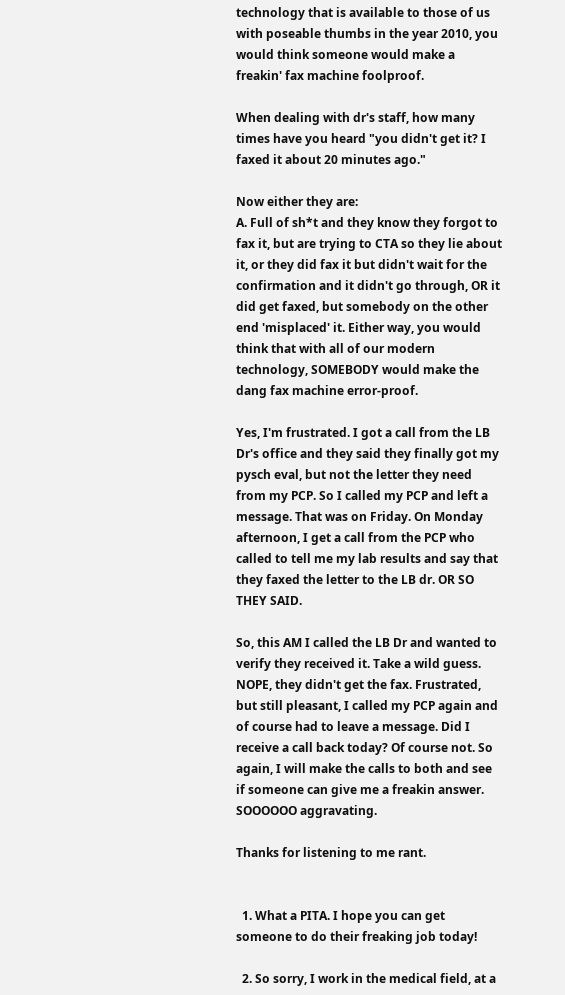technology that is available to those of us with poseable thumbs in the year 2010, you would think someone would make a freakin' fax machine foolproof.

When dealing with dr's staff, how many times have you heard "you didn't get it? I faxed it about 20 minutes ago."

Now either they are:
A. Full of sh*t and they know they forgot to fax it, but are trying to CTA so they lie about it, or they did fax it but didn't wait for the confirmation and it didn't go through, OR it did get faxed, but somebody on the other end 'misplaced' it. Either way, you would think that with all of our modern technology, SOMEBODY would make the dang fax machine error-proof.

Yes, I'm frustrated. I got a call from the LB Dr's office and they said they finally got my pysch eval, but not the letter they need from my PCP. So I called my PCP and left a message. That was on Friday. On Monday afternoon, I get a call from the PCP who called to tell me my lab results and say that they faxed the letter to the LB dr. OR SO THEY SAID.

So, this AM I called the LB Dr and wanted to verify they received it. Take a wild guess. NOPE, they didn't get the fax. Frustrated, but still pleasant, I called my PCP again and of course had to leave a message. Did I receive a call back today? Of course not. So again, I will make the calls to both and see if someone can give me a freakin answer. SOOOOOO aggravating.

Thanks for listening to me rant.


  1. What a PITA. I hope you can get someone to do their freaking job today!

  2. So sorry, I work in the medical field, at a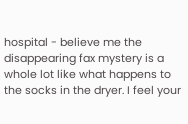hospital - believe me the disappearing fax mystery is a whole lot like what happens to the socks in the dryer. I feel your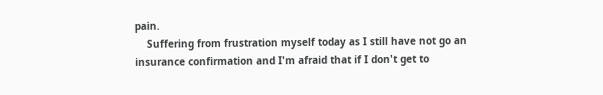pain.
    Suffering from frustration myself today as I still have not go an insurance confirmation and I'm afraid that if I don't get to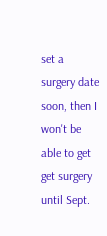set a surgery date soon, then I won't be able to get get surgery until Sept.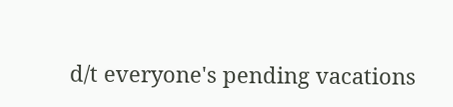d/t everyone's pending vacations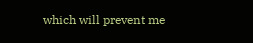which will prevent me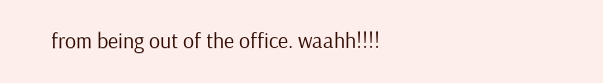from being out of the office. waahh!!!!